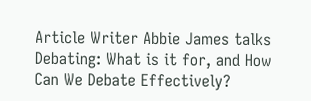Article Writer Abbie James talks Debating: What is it for, and How Can We Debate Effectively?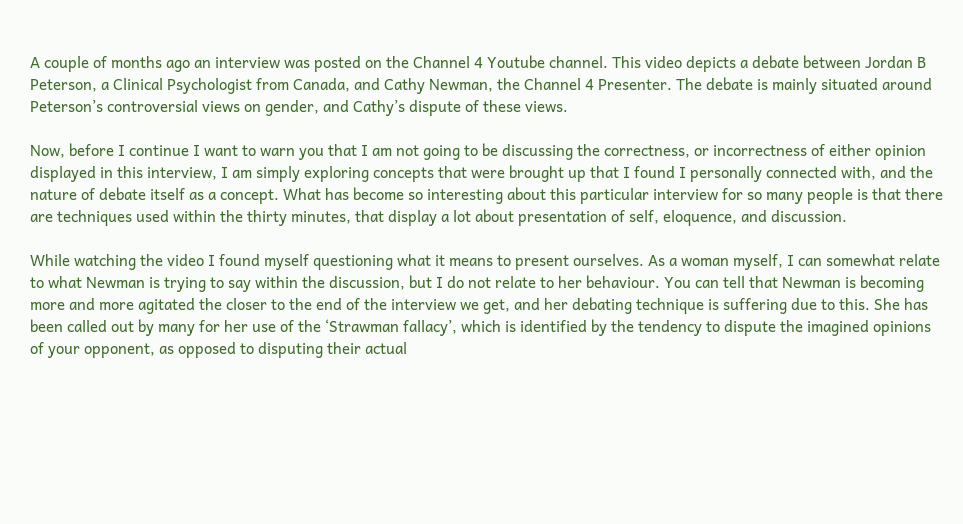A couple of months ago an interview was posted on the Channel 4 Youtube channel. This video depicts a debate between Jordan B Peterson, a Clinical Psychologist from Canada, and Cathy Newman, the Channel 4 Presenter. The debate is mainly situated around Peterson’s controversial views on gender, and Cathy’s dispute of these views.

Now, before I continue I want to warn you that I am not going to be discussing the correctness, or incorrectness of either opinion displayed in this interview, I am simply exploring concepts that were brought up that I found I personally connected with, and the nature of debate itself as a concept. What has become so interesting about this particular interview for so many people is that there are techniques used within the thirty minutes, that display a lot about presentation of self, eloquence, and discussion.

While watching the video I found myself questioning what it means to present ourselves. As a woman myself, I can somewhat relate to what Newman is trying to say within the discussion, but I do not relate to her behaviour. You can tell that Newman is becoming more and more agitated the closer to the end of the interview we get, and her debating technique is suffering due to this. She has been called out by many for her use of the ‘Strawman fallacy’, which is identified by the tendency to dispute the imagined opinions of your opponent, as opposed to disputing their actual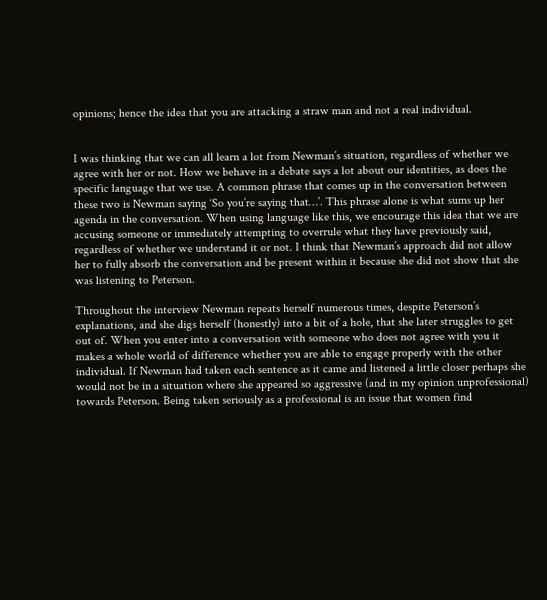opinions; hence the idea that you are attacking a straw man and not a real individual.


I was thinking that we can all learn a lot from Newman’s situation, regardless of whether we agree with her or not. How we behave in a debate says a lot about our identities, as does the specific language that we use. A common phrase that comes up in the conversation between these two is Newman saying ‘So you’re saying that…’. This phrase alone is what sums up her agenda in the conversation. When using language like this, we encourage this idea that we are accusing someone or immediately attempting to overrule what they have previously said, regardless of whether we understand it or not. I think that Newman’s approach did not allow her to fully absorb the conversation and be present within it because she did not show that she was listening to Peterson.

Throughout the interview Newman repeats herself numerous times, despite Peterson’s explanations, and she digs herself (honestly) into a bit of a hole, that she later struggles to get out of. When you enter into a conversation with someone who does not agree with you it makes a whole world of difference whether you are able to engage properly with the other individual. If Newman had taken each sentence as it came and listened a little closer perhaps she would not be in a situation where she appeared so aggressive (and in my opinion unprofessional) towards Peterson. Being taken seriously as a professional is an issue that women find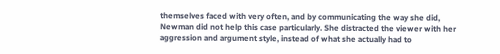themselves faced with very often, and by communicating the way she did, Newman did not help this case particularly. She distracted the viewer with her aggression and argument style, instead of what she actually had to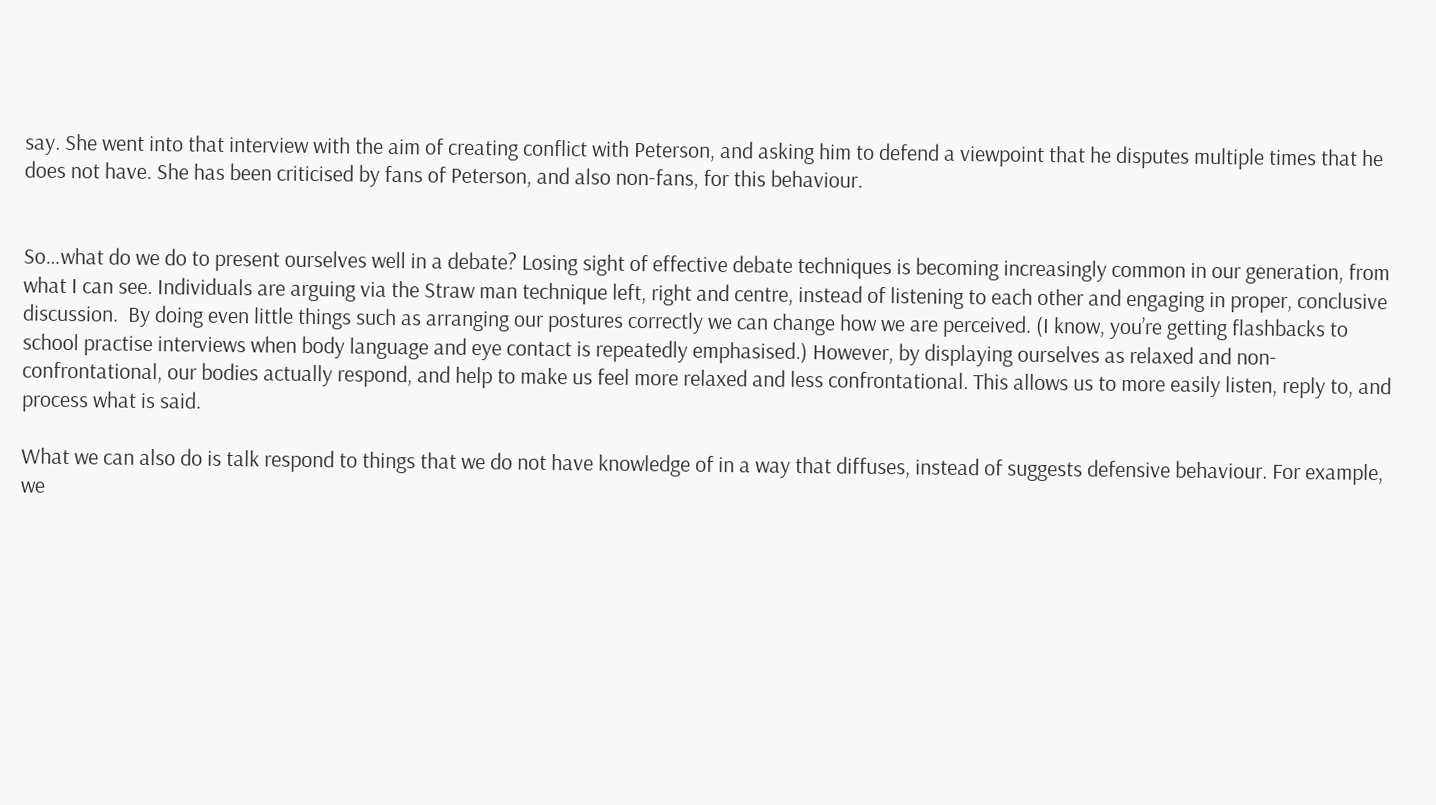say. She went into that interview with the aim of creating conflict with Peterson, and asking him to defend a viewpoint that he disputes multiple times that he does not have. She has been criticised by fans of Peterson, and also non-fans, for this behaviour.


So…what do we do to present ourselves well in a debate? Losing sight of effective debate techniques is becoming increasingly common in our generation, from what I can see. Individuals are arguing via the Straw man technique left, right and centre, instead of listening to each other and engaging in proper, conclusive discussion.  By doing even little things such as arranging our postures correctly we can change how we are perceived. (I know, you’re getting flashbacks to school practise interviews when body language and eye contact is repeatedly emphasised.) However, by displaying ourselves as relaxed and non-confrontational, our bodies actually respond, and help to make us feel more relaxed and less confrontational. This allows us to more easily listen, reply to, and process what is said.

What we can also do is talk respond to things that we do not have knowledge of in a way that diffuses, instead of suggests defensive behaviour. For example, we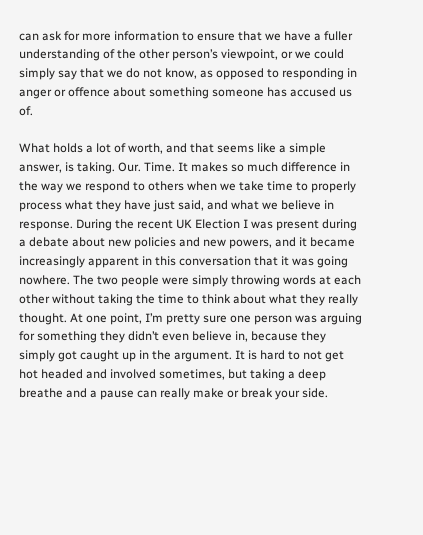can ask for more information to ensure that we have a fuller understanding of the other person’s viewpoint, or we could simply say that we do not know, as opposed to responding in anger or offence about something someone has accused us of.

What holds a lot of worth, and that seems like a simple answer, is taking. Our. Time. It makes so much difference in the way we respond to others when we take time to properly process what they have just said, and what we believe in response. During the recent UK Election I was present during a debate about new policies and new powers, and it became increasingly apparent in this conversation that it was going nowhere. The two people were simply throwing words at each other without taking the time to think about what they really thought. At one point, I’m pretty sure one person was arguing for something they didn’t even believe in, because they simply got caught up in the argument. It is hard to not get hot headed and involved sometimes, but taking a deep breathe and a pause can really make or break your side.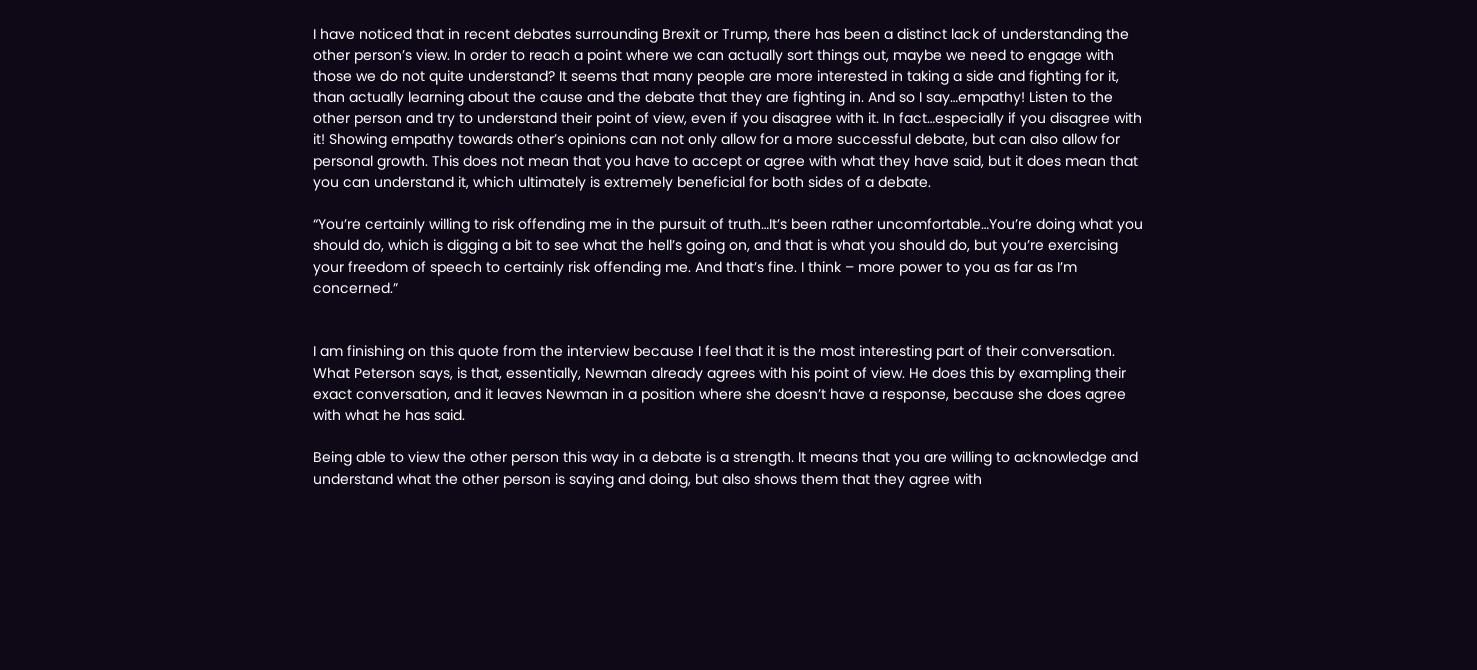I have noticed that in recent debates surrounding Brexit or Trump, there has been a distinct lack of understanding the other person’s view. In order to reach a point where we can actually sort things out, maybe we need to engage with those we do not quite understand? It seems that many people are more interested in taking a side and fighting for it, than actually learning about the cause and the debate that they are fighting in. And so I say…empathy! Listen to the other person and try to understand their point of view, even if you disagree with it. In fact…especially if you disagree with it! Showing empathy towards other’s opinions can not only allow for a more successful debate, but can also allow for personal growth. This does not mean that you have to accept or agree with what they have said, but it does mean that you can understand it, which ultimately is extremely beneficial for both sides of a debate.

“You’re certainly willing to risk offending me in the pursuit of truth…It’s been rather uncomfortable…You’re doing what you should do, which is digging a bit to see what the hell’s going on, and that is what you should do, but you’re exercising your freedom of speech to certainly risk offending me. And that’s fine. I think – more power to you as far as I’m concerned.”


I am finishing on this quote from the interview because I feel that it is the most interesting part of their conversation. What Peterson says, is that, essentially, Newman already agrees with his point of view. He does this by exampling their exact conversation, and it leaves Newman in a position where she doesn’t have a response, because she does agree with what he has said.

Being able to view the other person this way in a debate is a strength. It means that you are willing to acknowledge and understand what the other person is saying and doing, but also shows them that they agree with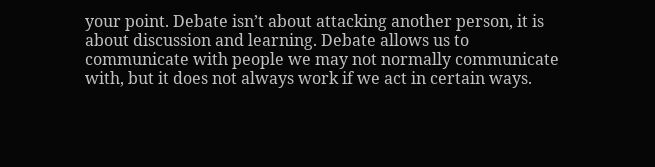your point. Debate isn’t about attacking another person, it is about discussion and learning. Debate allows us to communicate with people we may not normally communicate with, but it does not always work if we act in certain ways.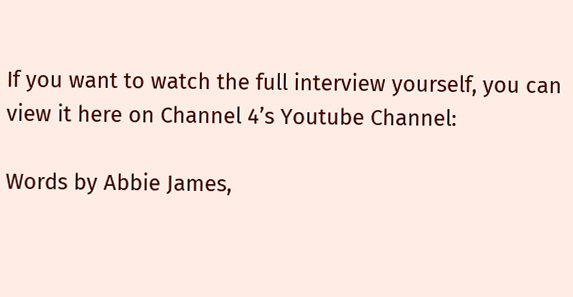If you want to watch the full interview yourself, you can view it here on Channel 4’s Youtube Channel:

Words by Abbie James,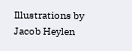Illustrations by Jacob Heylen